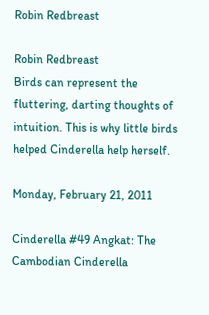Robin Redbreast

Robin Redbreast
Birds can represent the fluttering, darting thoughts of intuition. This is why little birds helped Cinderella help herself.

Monday, February 21, 2011

Cinderella #49 Angkat: The Cambodian Cinderella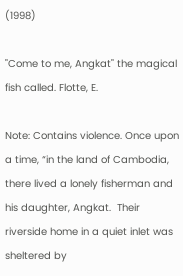(1998)

"Come to me, Angkat" the magical fish called. Flotte, E.

Note: Contains violence. Once upon a time, “in the land of Cambodia, there lived a lonely fisherman and his daughter, Angkat.  Their riverside home in a quiet inlet was sheltered by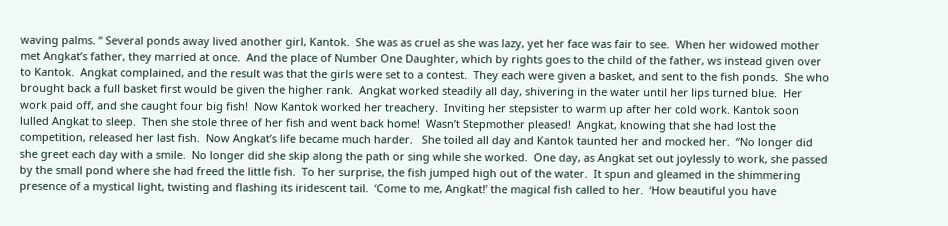waving palms. “ Several ponds away lived another girl, Kantok.  She was as cruel as she was lazy, yet her face was fair to see.  When her widowed mother met Angkat’s father, they married at once.  And the place of Number One Daughter, which by rights goes to the child of the father, ws instead given over to Kantok.  Angkat complained, and the result was that the girls were set to a contest.  They each were given a basket, and sent to the fish ponds.  She who brought back a full basket first would be given the higher rank.  Angkat worked steadily all day, shivering in the water until her lips turned blue.  Her work paid off, and she caught four big fish!  Now Kantok worked her treachery.  Inviting her stepsister to warm up after her cold work. Kantok soon lulled Angkat to sleep.  Then she stole three of her fish and went back home!  Wasn’t Stepmother pleased!  Angkat, knowing that she had lost the competition, released her last fish.  Now Angkat’s life became much harder.   She toiled all day and Kantok taunted her and mocked her.  “No longer did she greet each day with a smile.  No longer did she skip along the path or sing while she worked.  One day, as Angkat set out joylessly to work, she passed by the small pond where she had freed the little fish.  To her surprise, the fish jumped high out of the water.  It spun and gleamed in the shimmering presence of a mystical light, twisting and flashing its iridescent tail.  ‘Come to me, Angkat!’ the magical fish called to her.  ‘How beautiful you have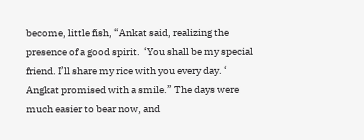become, little fish, “Ankat said, realizing the presence of a good spirit.  ‘You shall be my special friend. I’ll share my rice with you every day. ‘ Angkat promised with a smile.” The days were much easier to bear now, and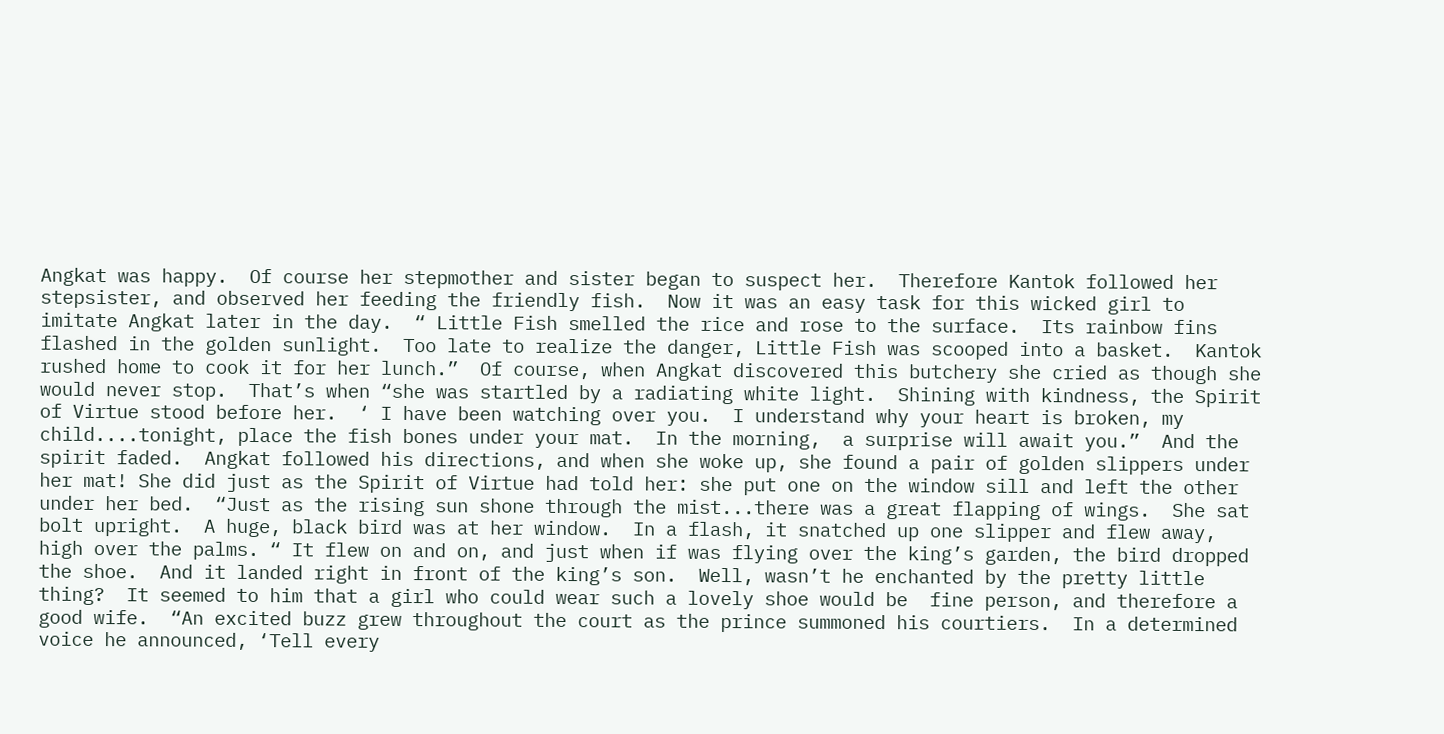Angkat was happy.  Of course her stepmother and sister began to suspect her.  Therefore Kantok followed her stepsister, and observed her feeding the friendly fish.  Now it was an easy task for this wicked girl to imitate Angkat later in the day.  “ Little Fish smelled the rice and rose to the surface.  Its rainbow fins flashed in the golden sunlight.  Too late to realize the danger, Little Fish was scooped into a basket.  Kantok rushed home to cook it for her lunch.”  Of course, when Angkat discovered this butchery she cried as though she would never stop.  That’s when “she was startled by a radiating white light.  Shining with kindness, the Spirit of Virtue stood before her.  ‘ I have been watching over you.  I understand why your heart is broken, my child....tonight, place the fish bones under your mat.  In the morning,  a surprise will await you.”  And the spirit faded.  Angkat followed his directions, and when she woke up, she found a pair of golden slippers under her mat! She did just as the Spirit of Virtue had told her: she put one on the window sill and left the other under her bed.  “Just as the rising sun shone through the mist...there was a great flapping of wings.  She sat bolt upright.  A huge, black bird was at her window.  In a flash, it snatched up one slipper and flew away, high over the palms. “ It flew on and on, and just when if was flying over the king’s garden, the bird dropped the shoe.  And it landed right in front of the king’s son.  Well, wasn’t he enchanted by the pretty little thing?  It seemed to him that a girl who could wear such a lovely shoe would be  fine person, and therefore a good wife.  “An excited buzz grew throughout the court as the prince summoned his courtiers.  In a determined voice he announced, ‘Tell every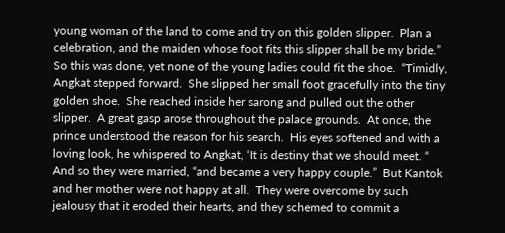young woman of the land to come and try on this golden slipper.  Plan a celebration, and the maiden whose foot fits this slipper shall be my bride.”   So this was done, yet none of the young ladies could fit the shoe.  “Timidly, Angkat stepped forward.  She slipped her small foot gracefully into the tiny golden shoe.  She reached inside her sarong and pulled out the other slipper.  A great gasp arose throughout the palace grounds.  At once, the prince understood the reason for his search.  His eyes softened and with a loving look, he whispered to Angkat, ‘It is destiny that we should meet. “ And so they were married, “and became a very happy couple.”  But Kantok and her mother were not happy at all.  They were overcome by such jealousy that it eroded their hearts, and they schemed to commit a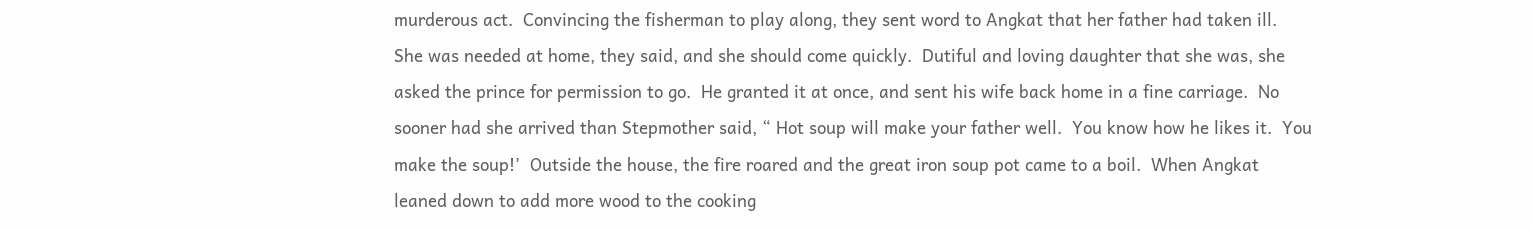murderous act.  Convincing the fisherman to play along, they sent word to Angkat that her father had taken ill.  She was needed at home, they said, and she should come quickly.  Dutiful and loving daughter that she was, she asked the prince for permission to go.  He granted it at once, and sent his wife back home in a fine carriage.  No sooner had she arrived than Stepmother said, “ Hot soup will make your father well.  You know how he likes it.  You make the soup!’  Outside the house, the fire roared and the great iron soup pot came to a boil.  When Angkat leaned down to add more wood to the cooking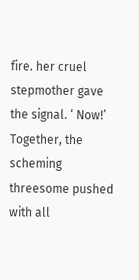fire. her cruel stepmother gave the signal. ‘ Now!’ Together, the scheming threesome pushed with all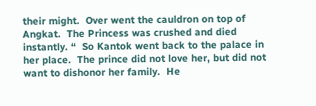their might.  Over went the cauldron on top of Angkat.  The Princess was crushed and died instantly. “  So Kantok went back to the palace in her place.  The prince did not love her, but did not want to dishonor her family.  He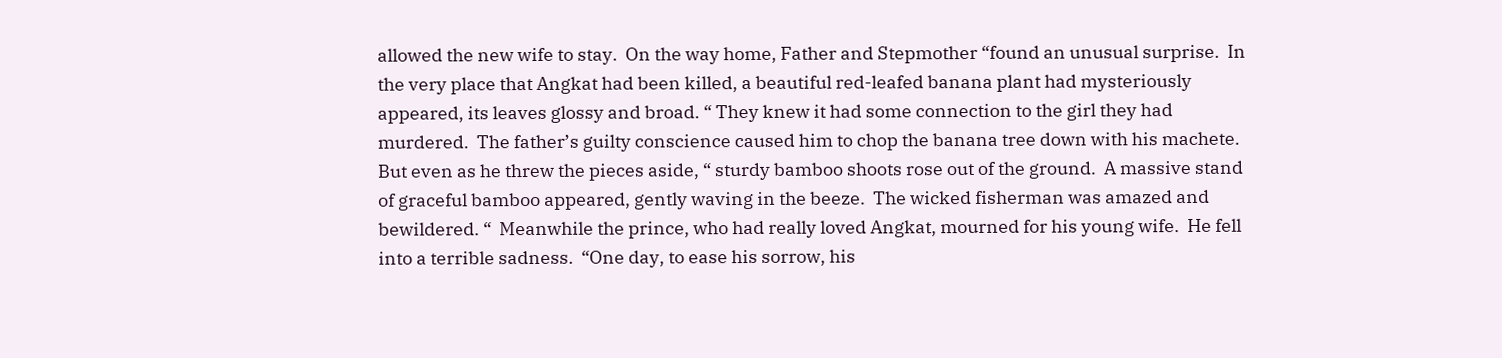allowed the new wife to stay.  On the way home, Father and Stepmother “found an unusual surprise.  In the very place that Angkat had been killed, a beautiful red-leafed banana plant had mysteriously appeared, its leaves glossy and broad. “ They knew it had some connection to the girl they had murdered.  The father’s guilty conscience caused him to chop the banana tree down with his machete.  But even as he threw the pieces aside, “ sturdy bamboo shoots rose out of the ground.  A massive stand of graceful bamboo appeared, gently waving in the beeze.  The wicked fisherman was amazed and bewildered. “  Meanwhile the prince, who had really loved Angkat, mourned for his young wife.  He fell into a terrible sadness.  “One day, to ease his sorrow, his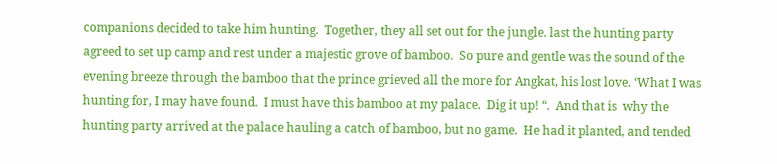companions decided to take him hunting.  Together, they all set out for the jungle. last the hunting party agreed to set up camp and rest under a majestic grove of bamboo.  So pure and gentle was the sound of the  evening breeze through the bamboo that the prince grieved all the more for Angkat, his lost love. ‘What I was hunting for, I may have found.  I must have this bamboo at my palace.  Dig it up! “.  And that is  why the hunting party arrived at the palace hauling a catch of bamboo, but no game.  He had it planted, and tended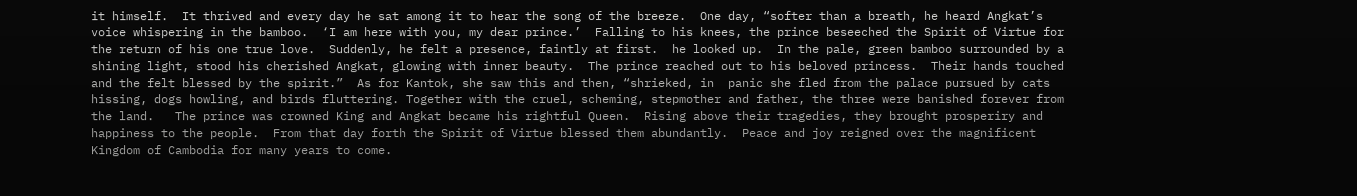it himself.  It thrived and every day he sat among it to hear the song of the breeze.  One day, “softer than a breath, he heard Angkat’s voice whispering in the bamboo.  ‘I am here with you, my dear prince.’  Falling to his knees, the prince beseeched the Spirit of Virtue for the return of his one true love.  Suddenly, he felt a presence, faintly at first.  he looked up.  In the pale, green bamboo surrounded by a shining light, stood his cherished Angkat, glowing with inner beauty.  The prince reached out to his beloved princess.  Their hands touched and the felt blessed by the spirit.”  As for Kantok, she saw this and then, “shrieked, in  panic she fled from the palace pursued by cats hissing, dogs howling, and birds fluttering. Together with the cruel, scheming, stepmother and father, the three were banished forever from the land.   The prince was crowned King and Angkat became his rightful Queen.  Rising above their tragedies, they brought prosperiry and happiness to the people.  From that day forth the Spirit of Virtue blessed them abundantly.  Peace and joy reigned over the magnificent Kingdom of Cambodia for many years to come.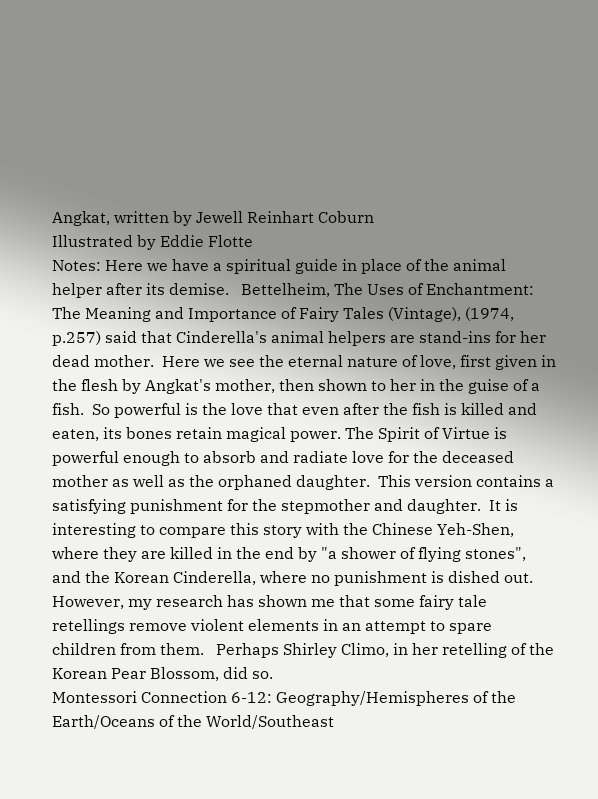Angkat, written by Jewell Reinhart Coburn
Illustrated by Eddie Flotte
Notes: Here we have a spiritual guide in place of the animal helper after its demise.   Bettelheim, The Uses of Enchantment: The Meaning and Importance of Fairy Tales (Vintage), (1974, p.257) said that Cinderella's animal helpers are stand-ins for her dead mother.  Here we see the eternal nature of love, first given in the flesh by Angkat's mother, then shown to her in the guise of a fish.  So powerful is the love that even after the fish is killed and eaten, its bones retain magical power. The Spirit of Virtue is powerful enough to absorb and radiate love for the deceased mother as well as the orphaned daughter.  This version contains a satisfying punishment for the stepmother and daughter.  It is interesting to compare this story with the Chinese Yeh-Shen, where they are killed in the end by "a shower of flying stones", and the Korean Cinderella, where no punishment is dished out.  However, my research has shown me that some fairy tale retellings remove violent elements in an attempt to spare children from them.   Perhaps Shirley Climo, in her retelling of the Korean Pear Blossom, did so.
Montessori Connection 6-12: Geography/Hemispheres of the Earth/Oceans of the World/Southeast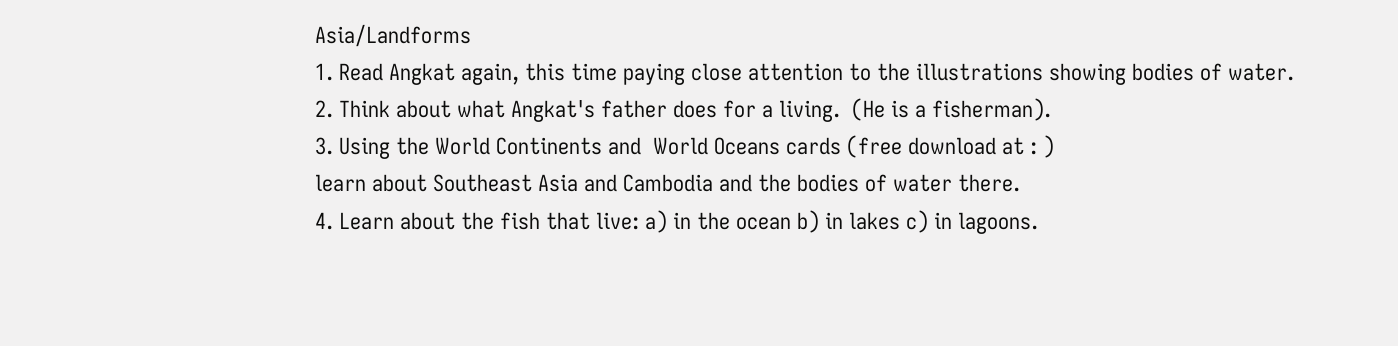Asia/Landforms
1. Read Angkat again, this time paying close attention to the illustrations showing bodies of water.
2. Think about what Angkat's father does for a living.  (He is a fisherman).
3. Using the World Continents and  World Oceans cards (free download at : )
learn about Southeast Asia and Cambodia and the bodies of water there.
4. Learn about the fish that live: a) in the ocean b) in lakes c) in lagoons.